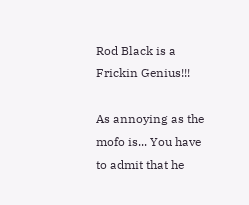Rod Black is a Frickin Genius!!!

As annoying as the mofo is... You have to admit that he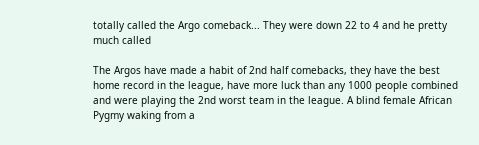totally called the Argo comeback... They were down 22 to 4 and he pretty much called

The Argos have made a habit of 2nd half comebacks, they have the best home record in the league, have more luck than any 1000 people combined and were playing the 2nd worst team in the league. A blind female African Pygmy waking from a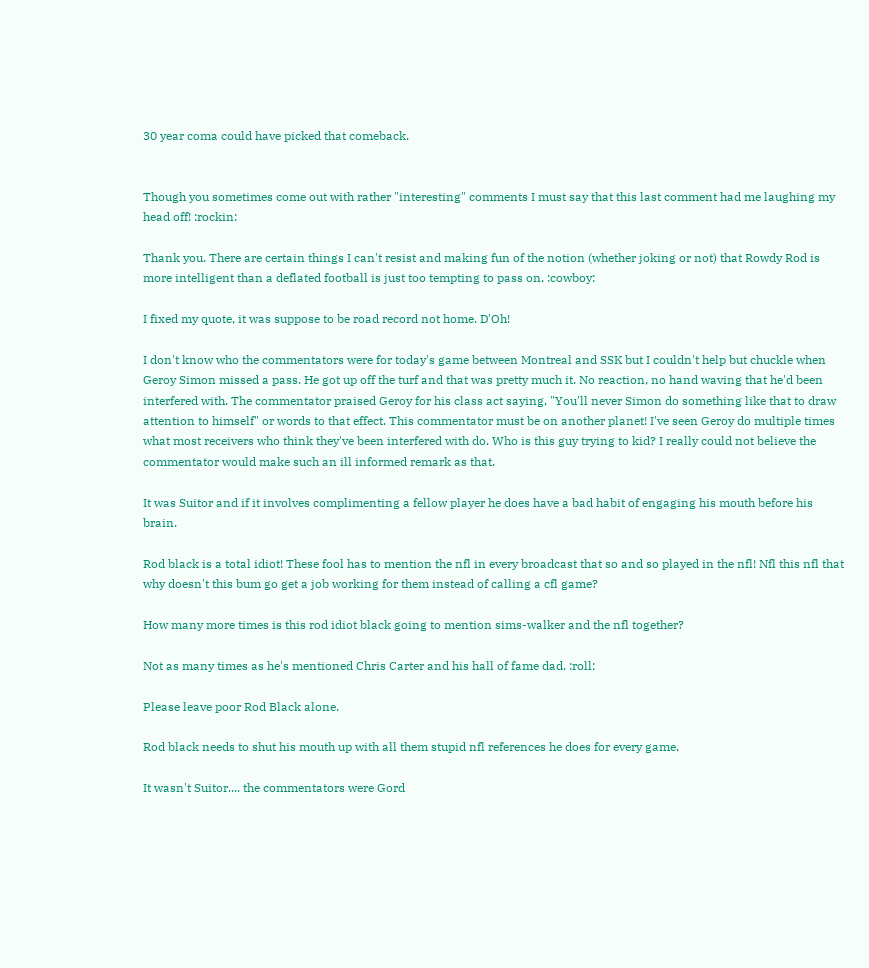30 year coma could have picked that comeback.


Though you sometimes come out with rather "interesting" comments I must say that this last comment had me laughing my head off! :rockin:

Thank you. There are certain things I can't resist and making fun of the notion (whether joking or not) that Rowdy Rod is more intelligent than a deflated football is just too tempting to pass on. :cowboy:

I fixed my quote, it was suppose to be road record not home. D'Oh!

I don't know who the commentators were for today's game between Montreal and SSK but I couldn't help but chuckle when Geroy Simon missed a pass. He got up off the turf and that was pretty much it. No reaction, no hand waving that he'd been interfered with. The commentator praised Geroy for his class act saying, "You'll never Simon do something like that to draw attention to himself" or words to that effect. This commentator must be on another planet! I've seen Geroy do multiple times what most receivers who think they've been interfered with do. Who is this guy trying to kid? I really could not believe the commentator would make such an ill informed remark as that.

It was Suitor and if it involves complimenting a fellow player he does have a bad habit of engaging his mouth before his brain.

Rod black is a total idiot! These fool has to mention the nfl in every broadcast that so and so played in the nfl! Nfl this nfl that why doesn't this bum go get a job working for them instead of calling a cfl game?

How many more times is this rod idiot black going to mention sims-walker and the nfl together?

Not as many times as he's mentioned Chris Carter and his hall of fame dad. :roll:

Please leave poor Rod Black alone.

Rod black needs to shut his mouth up with all them stupid nfl references he does for every game.

It wasn't Suitor.... the commentators were Gord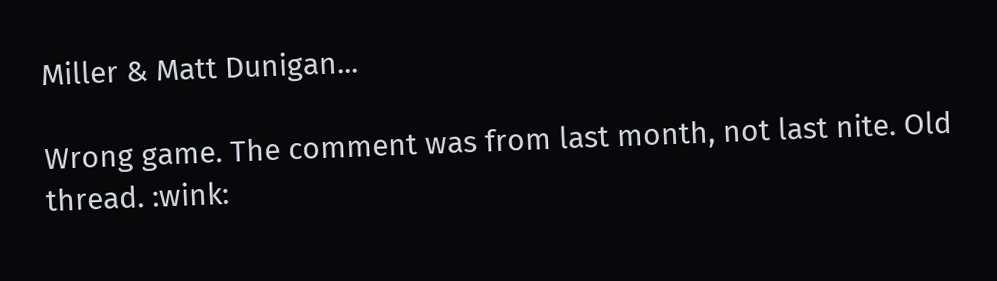Miller & Matt Dunigan...

Wrong game. The comment was from last month, not last nite. Old thread. :wink: